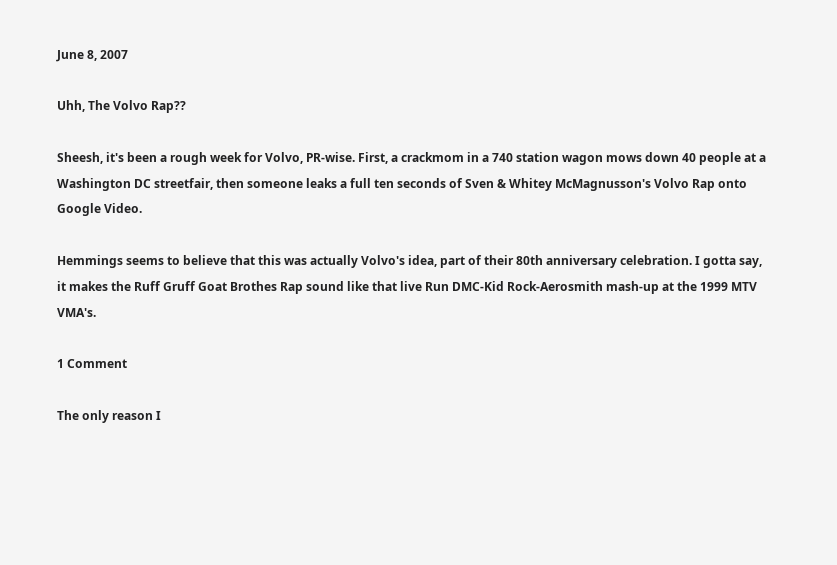June 8, 2007

Uhh, The Volvo Rap??

Sheesh, it's been a rough week for Volvo, PR-wise. First, a crackmom in a 740 station wagon mows down 40 people at a Washington DC streetfair, then someone leaks a full ten seconds of Sven & Whitey McMagnusson's Volvo Rap onto Google Video.

Hemmings seems to believe that this was actually Volvo's idea, part of their 80th anniversary celebration. I gotta say, it makes the Ruff Gruff Goat Brothes Rap sound like that live Run DMC-Kid Rock-Aerosmith mash-up at the 1999 MTV VMA's.

1 Comment

The only reason I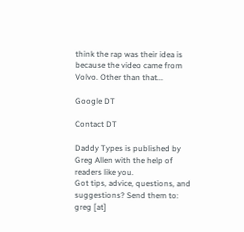think the rap was their idea is because the video came from Volvo. Other than that...

Google DT

Contact DT

Daddy Types is published by Greg Allen with the help of readers like you.
Got tips, advice, questions, and suggestions? Send them to:
greg [at]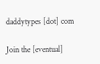daddytypes [dot] com

Join the [eventual]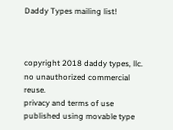Daddy Types mailing list!



copyright 2018 daddy types, llc.
no unauthorized commercial reuse.
privacy and terms of use
published using movable type